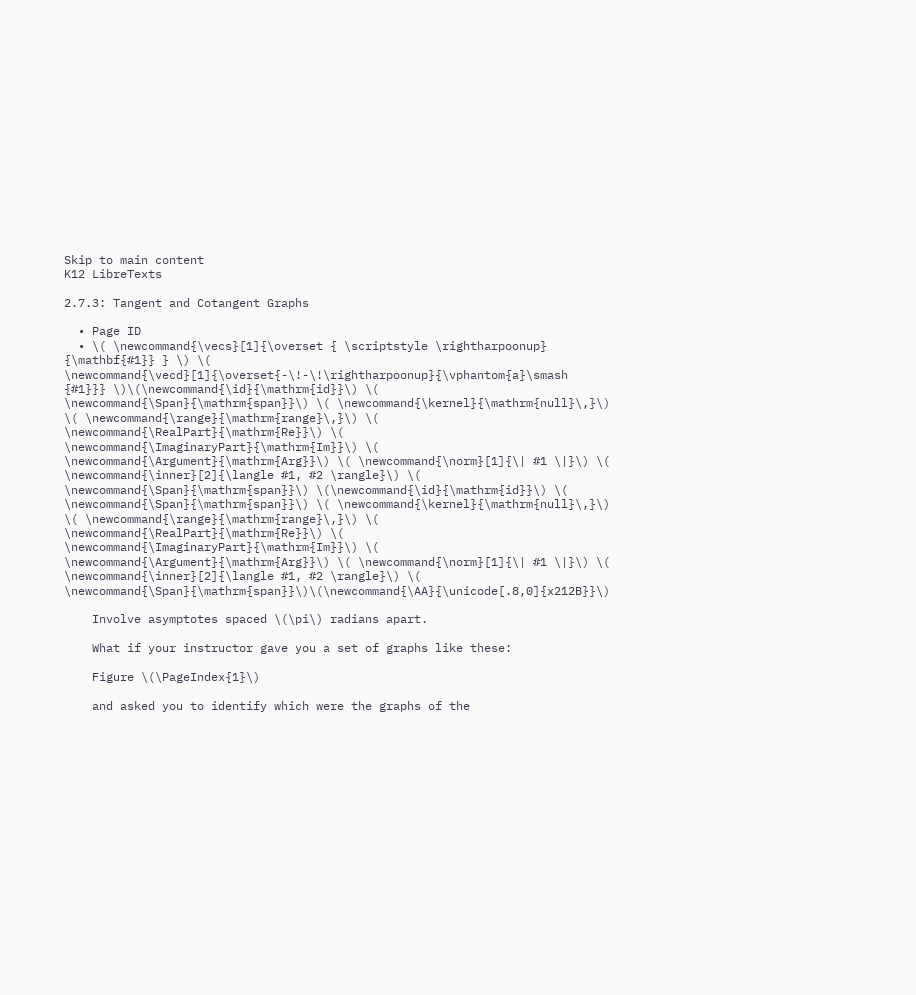Skip to main content
K12 LibreTexts

2.7.3: Tangent and Cotangent Graphs

  • Page ID
  • \( \newcommand{\vecs}[1]{\overset { \scriptstyle \rightharpoonup} {\mathbf{#1}} } \) \( \newcommand{\vecd}[1]{\overset{-\!-\!\rightharpoonup}{\vphantom{a}\smash {#1}}} \)\(\newcommand{\id}{\mathrm{id}}\) \( \newcommand{\Span}{\mathrm{span}}\) \( \newcommand{\kernel}{\mathrm{null}\,}\) \( \newcommand{\range}{\mathrm{range}\,}\) \( \newcommand{\RealPart}{\mathrm{Re}}\) \( \newcommand{\ImaginaryPart}{\mathrm{Im}}\) \( \newcommand{\Argument}{\mathrm{Arg}}\) \( \newcommand{\norm}[1]{\| #1 \|}\) \( \newcommand{\inner}[2]{\langle #1, #2 \rangle}\) \( \newcommand{\Span}{\mathrm{span}}\) \(\newcommand{\id}{\mathrm{id}}\) \( \newcommand{\Span}{\mathrm{span}}\) \( \newcommand{\kernel}{\mathrm{null}\,}\) \( \newcommand{\range}{\mathrm{range}\,}\) \( \newcommand{\RealPart}{\mathrm{Re}}\) \( \newcommand{\ImaginaryPart}{\mathrm{Im}}\) \( \newcommand{\Argument}{\mathrm{Arg}}\) \( \newcommand{\norm}[1]{\| #1 \|}\) \( \newcommand{\inner}[2]{\langle #1, #2 \rangle}\) \( \newcommand{\Span}{\mathrm{span}}\)\(\newcommand{\AA}{\unicode[.8,0]{x212B}}\)

    Involve asymptotes spaced \(\pi\) radians apart.

    What if your instructor gave you a set of graphs like these:

    Figure \(\PageIndex{1}\)

    and asked you to identify which were the graphs of the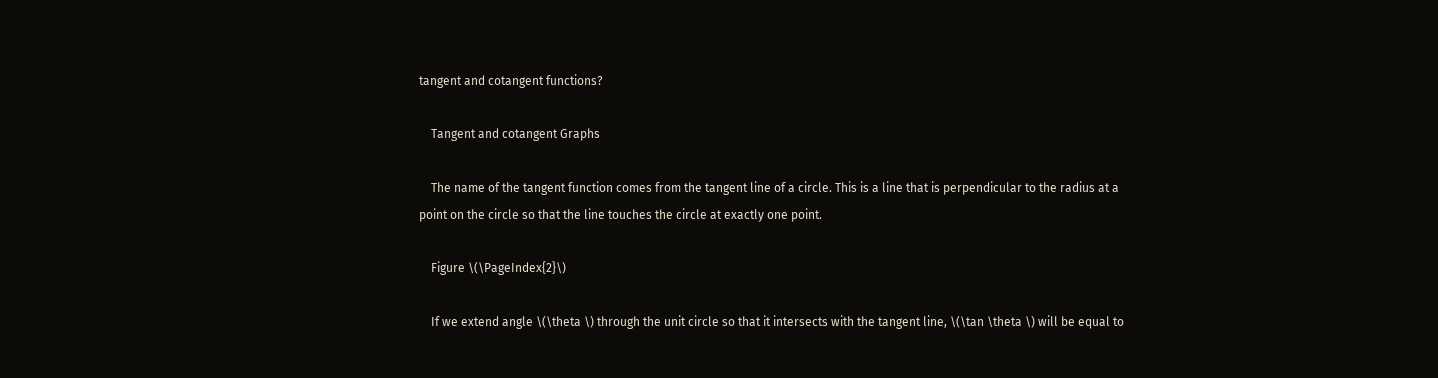tangent and cotangent functions?

    Tangent and cotangent Graphs

    The name of the tangent function comes from the tangent line of a circle. This is a line that is perpendicular to the radius at a point on the circle so that the line touches the circle at exactly one point.

    Figure \(\PageIndex{2}\)

    If we extend angle \(\theta \) through the unit circle so that it intersects with the tangent line, \(\tan \theta \) will be equal to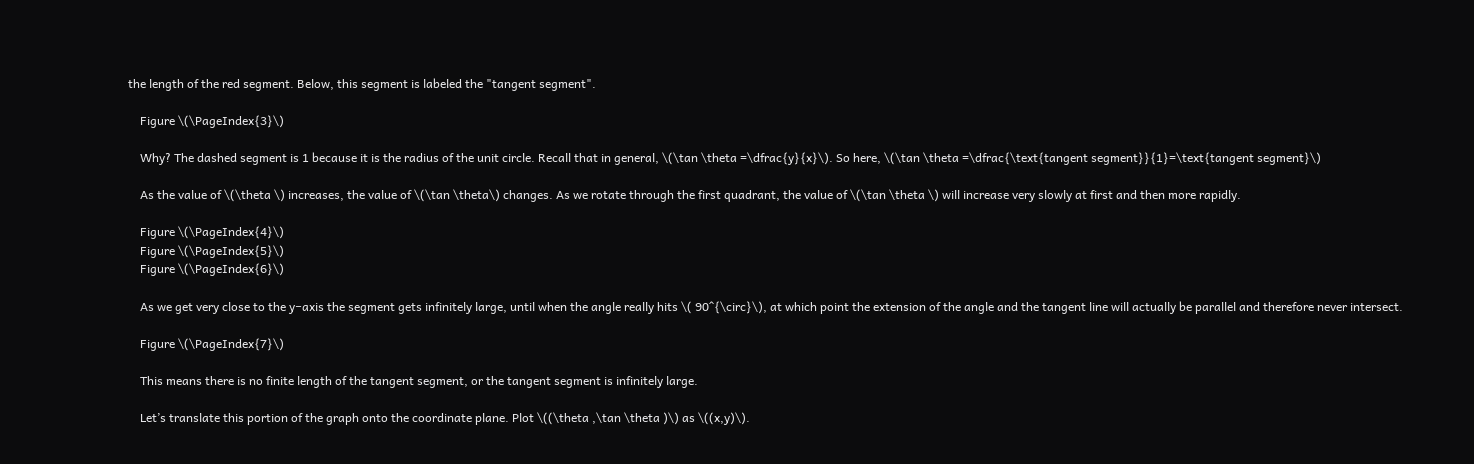the length of the red segment. Below, this segment is labeled the "tangent segment".

    Figure \(\PageIndex{3}\)

    Why? The dashed segment is 1 because it is the radius of the unit circle. Recall that in general, \(\tan \theta =\dfrac{y}{x}\). So here, \(\tan \theta =\dfrac{\text{tangent segment}}{1}=\text{tangent segment}\)

    As the value of \(\theta \) increases, the value of \(\tan \theta\) changes. As we rotate through the first quadrant, the value of \(\tan \theta \) will increase very slowly at first and then more rapidly.

    Figure \(\PageIndex{4}\)
    Figure \(\PageIndex{5}\)
    Figure \(\PageIndex{6}\)

    As we get very close to the y−axis the segment gets infinitely large, until when the angle really hits \( 90^{\circ}\), at which point the extension of the angle and the tangent line will actually be parallel and therefore never intersect.

    Figure \(\PageIndex{7}\)

    This means there is no finite length of the tangent segment, or the tangent segment is infinitely large.

    Let’s translate this portion of the graph onto the coordinate plane. Plot \((\theta ,\tan \theta )\) as \((x,y)\).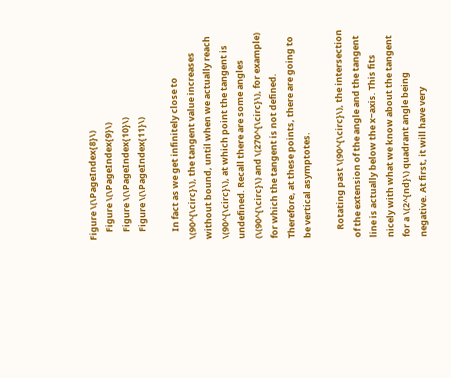Figure \(\PageIndex{8}\)
    Figure \(\PageIndex{9}\)
    Figure \(\PageIndex{10}\)
    Figure \(\PageIndex{11}\)

    In fact as we get infinitely close to \(90^{\circ}\), the tangent value increases without bound, until when we actually reach \(90^{\circ}\), at which point the tangent is undefined. Recall there are some angles (\(90^{\circ}\) and \(270^{\circ}\), for example) for which the tangent is not defined. Therefore, at these points, there are going to be vertical asymptotes.

    Rotating past \(90^{\circ}\), the intersection of the extension of the angle and the tangent line is actually below the x−axis. This fits nicely with what we know about the tangent for a \(2^{nd}\) quadrant angle being negative. At first, it will have very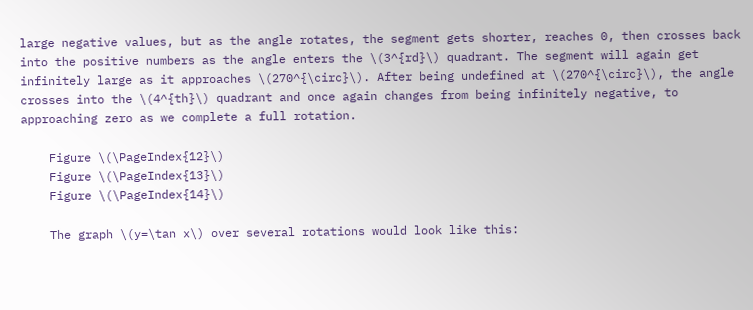large negative values, but as the angle rotates, the segment gets shorter, reaches 0, then crosses back into the positive numbers as the angle enters the \(3^{rd}\) quadrant. The segment will again get infinitely large as it approaches \(270^{\circ}\). After being undefined at \(270^{\circ}\), the angle crosses into the \(4^{th}\) quadrant and once again changes from being infinitely negative, to approaching zero as we complete a full rotation.

    Figure \(\PageIndex{12}\)
    Figure \(\PageIndex{13}\)
    Figure \(\PageIndex{14}\)

    The graph \(y=\tan x\) over several rotations would look like this: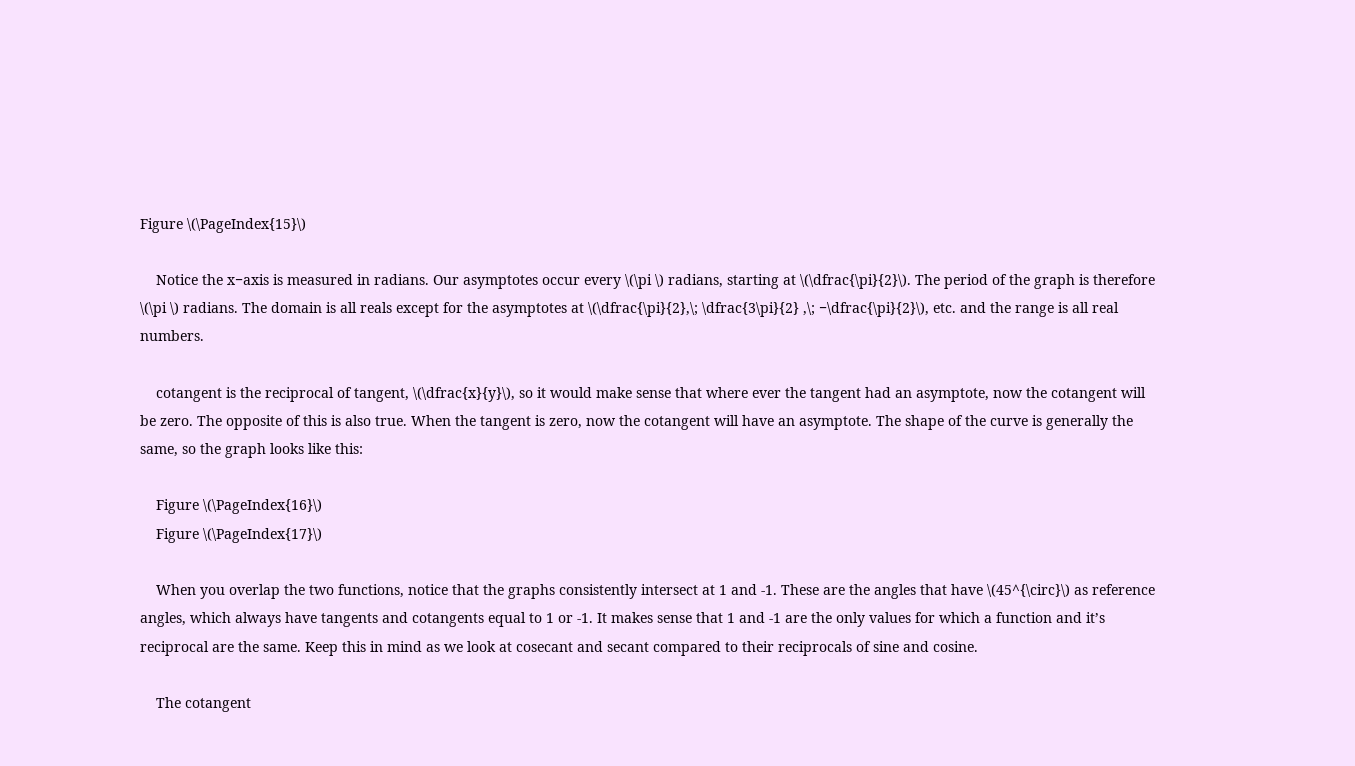Figure \(\PageIndex{15}\)

    Notice the x−axis is measured in radians. Our asymptotes occur every \(\pi \) radians, starting at \(\dfrac{\pi}{2}\). The period of the graph is therefore \(\pi \) radians. The domain is all reals except for the asymptotes at \(\dfrac{\pi}{2},\; \dfrac{3\pi}{2} ,\; −\dfrac{\pi}{2}\), etc. and the range is all real numbers.

    cotangent is the reciprocal of tangent, \(\dfrac{x}{y}\), so it would make sense that where ever the tangent had an asymptote, now the cotangent will be zero. The opposite of this is also true. When the tangent is zero, now the cotangent will have an asymptote. The shape of the curve is generally the same, so the graph looks like this:

    Figure \(\PageIndex{16}\)
    Figure \(\PageIndex{17}\)

    When you overlap the two functions, notice that the graphs consistently intersect at 1 and -1. These are the angles that have \(45^{\circ}\) as reference angles, which always have tangents and cotangents equal to 1 or -1. It makes sense that 1 and -1 are the only values for which a function and it’s reciprocal are the same. Keep this in mind as we look at cosecant and secant compared to their reciprocals of sine and cosine.

    The cotangent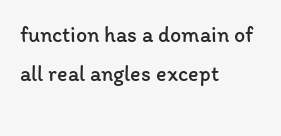function has a domain of all real angles except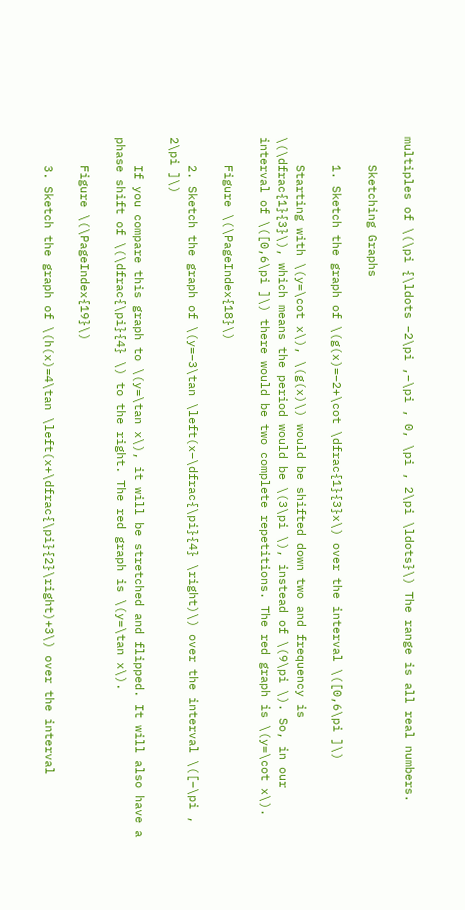multiples of \(\pi {\ldots −2\pi ,−\pi , 0, \pi , 2\pi \ldots}\) The range is all real numbers.

    Sketching Graphs

    1. Sketch the graph of \(g(x)=−2+\cot \dfrac{1}{3}x\) over the interval \([0,6\pi ]\)

    Starting with \(y=\cot x\), \(g(x)\) would be shifted down two and frequency is \(\dfrac{1}{3}\), which means the period would be \(3\pi \), instead of \(9\pi \). So, in our interval of \([0,6\pi ]\) there would be two complete repetitions. The red graph is \(y=\cot x\).

    Figure \(\PageIndex{18}\)

    2. Sketch the graph of \(y=−3\tan \left(x−\dfrac{\pi}{4} \right)\) over the interval \([−\pi , 2\pi ]\)

    If you compare this graph to \(y=\tan x\), it will be stretched and flipped. It will also have a phase shift of \(\dfrac{\pi}{4} \) to the right. The red graph is \(y=\tan x\).

    Figure \(\PageIndex{19}\)

    3. Sketch the graph of \(h(x)=4\tan \left(x+\dfrac{\pi}{2}\right)+3\) over the interval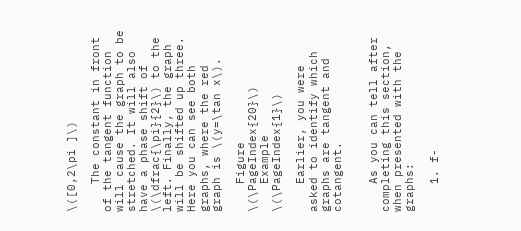\([0,2\pi ]\)

    The constant in front of the tangent function will cause the graph to be stretched. It will also have a phase shift of \(\dfrac{\pi}{2}\) to the left. Finally, the graph will be shifted up three. Here you can see both graphs, where the red graph is \(y=\tan x\).

    Figure \(\PageIndex{20}\)
    Example \(\PageIndex{1}\)

    Earlier, you were asked to identify which graphs are tangent and cotangent.


    As you can tell after completing this section, when presented with the graphs:

    1. f-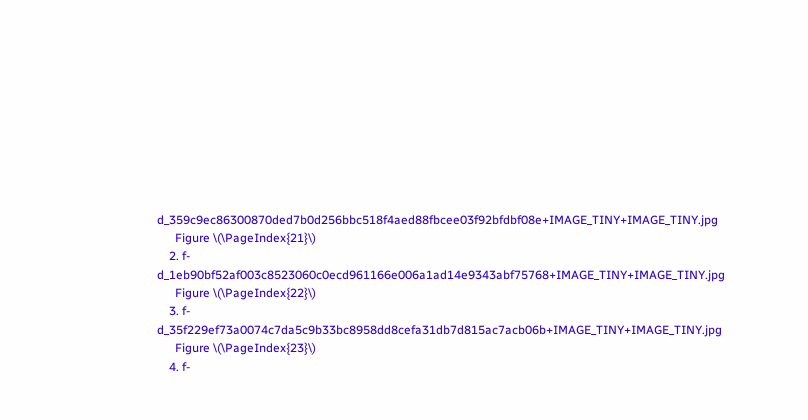d_359c9ec86300870ded7b0d256bbc518f4aed88fbcee03f92bfdbf08e+IMAGE_TINY+IMAGE_TINY.jpg
      Figure \(\PageIndex{21}\)
    2. f-d_1eb90bf52af003c8523060c0ecd961166e006a1ad14e9343abf75768+IMAGE_TINY+IMAGE_TINY.jpg
      Figure \(\PageIndex{22}\)
    3. f-d_35f229ef73a0074c7da5c9b33bc8958dd8cefa31db7d815ac7acb06b+IMAGE_TINY+IMAGE_TINY.jpg
      Figure \(\PageIndex{23}\)
    4. f-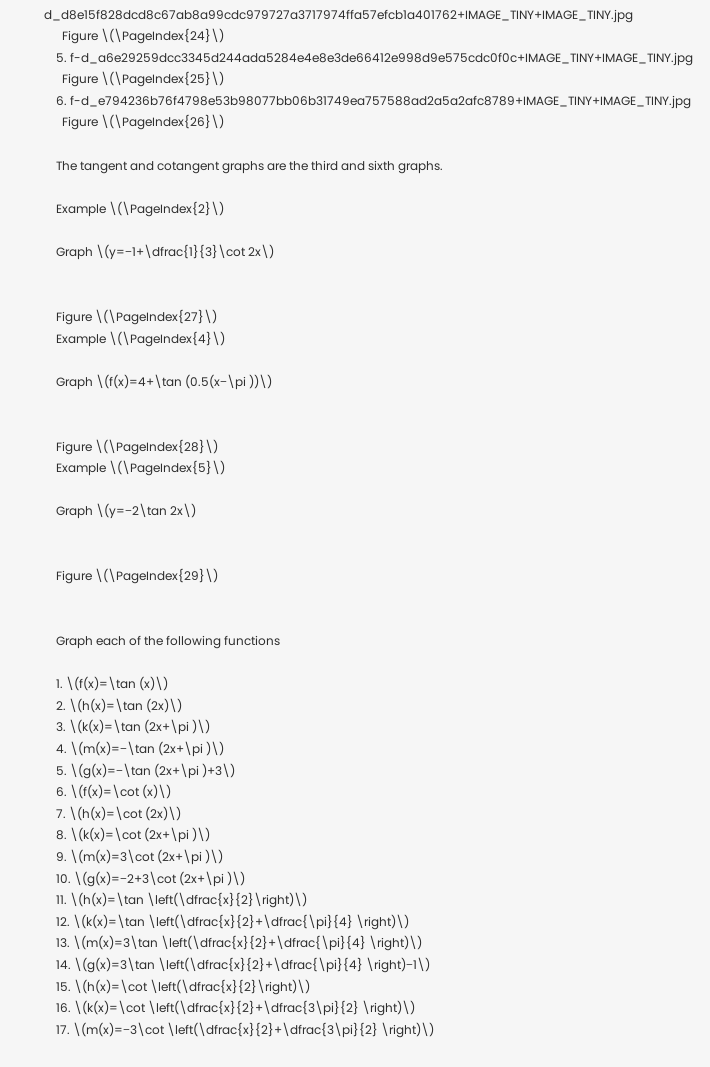d_d8e15f828dcd8c67ab8a99cdc979727a3717974ffa57efcb1a401762+IMAGE_TINY+IMAGE_TINY.jpg
      Figure \(\PageIndex{24}\)
    5. f-d_a6e29259dcc3345d244ada5284e4e8e3de66412e998d9e575cdc0f0c+IMAGE_TINY+IMAGE_TINY.jpg
      Figure \(\PageIndex{25}\)
    6. f-d_e794236b76f4798e53b98077bb06b31749ea757588ad2a5a2afc8789+IMAGE_TINY+IMAGE_TINY.jpg
      Figure \(\PageIndex{26}\)

    The tangent and cotangent graphs are the third and sixth graphs.

    Example \(\PageIndex{2}\)

    Graph \(y=−1+\dfrac{1}{3}\cot 2x\)


    Figure \(\PageIndex{27}\)
    Example \(\PageIndex{4}\)

    Graph \(f(x)=4+\tan (0.5(x−\pi ))\)


    Figure \(\PageIndex{28}\)
    Example \(\PageIndex{5}\)

    Graph \(y=−2\tan 2x\)


    Figure \(\PageIndex{29}\)


    Graph each of the following functions

    1. \(f(x)=\tan (x)\)
    2. \(h(x)=\tan (2x)\)
    3. \(k(x)=\tan (2x+\pi )\)
    4. \(m(x)=−\tan (2x+\pi )\)
    5. \(g(x)=−\tan (2x+\pi )+3\)
    6. \(f(x)=\cot (x)\)
    7. \(h(x)=\cot (2x)\)
    8. \(k(x)=\cot (2x+\pi )\)
    9. \(m(x)=3\cot (2x+\pi )\)
    10. \(g(x)=−2+3\cot (2x+\pi )\)
    11. \(h(x)=\tan \left(\dfrac{x}{2}\right)\)
    12. \(k(x)=\tan \left(\dfrac{x}{2}+\dfrac{\pi}{4} \right)\)
    13. \(m(x)=3\tan \left(\dfrac{x}{2}+\dfrac{\pi}{4} \right)\)
    14. \(g(x)=3\tan \left(\dfrac{x}{2}+\dfrac{\pi}{4} \right)−1\)
    15. \(h(x)=\cot \left(\dfrac{x}{2}\right)\)
    16. \(k(x)=\cot \left(\dfrac{x}{2}+\dfrac{3\pi}{2} \right)\)
    17. \(m(x)=−3\cot \left(\dfrac{x}{2}+\dfrac{3\pi}{2} \right)\)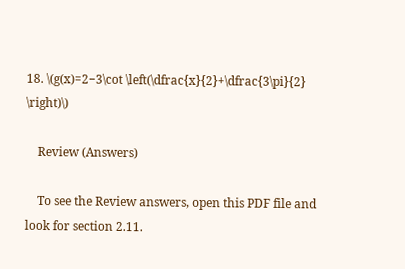18. \(g(x)=2−3\cot \left(\dfrac{x}{2}+\dfrac{3\pi}{2} \right)\)

    Review (Answers)

    To see the Review answers, open this PDF file and look for section 2.11.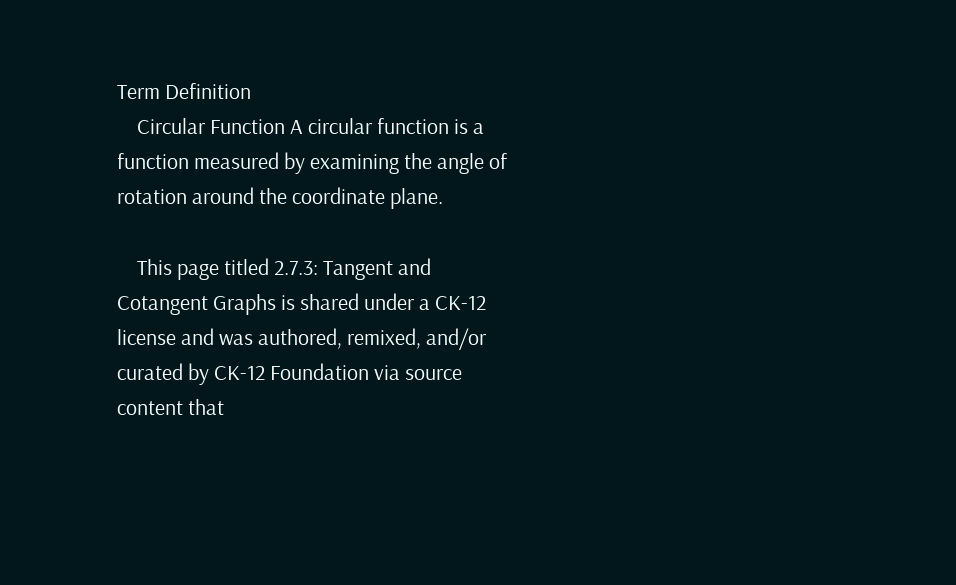Term Definition
    Circular Function A circular function is a function measured by examining the angle of rotation around the coordinate plane.

    This page titled 2.7.3: Tangent and Cotangent Graphs is shared under a CK-12 license and was authored, remixed, and/or curated by CK-12 Foundation via source content that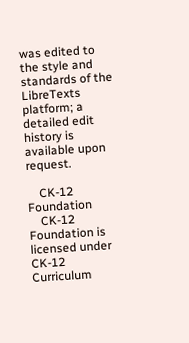was edited to the style and standards of the LibreTexts platform; a detailed edit history is available upon request.

    CK-12 Foundation
    CK-12 Foundation is licensed under CK-12 Curriculum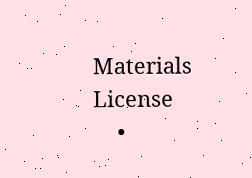Materials License
    •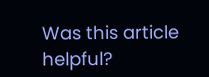Was this article helpful?